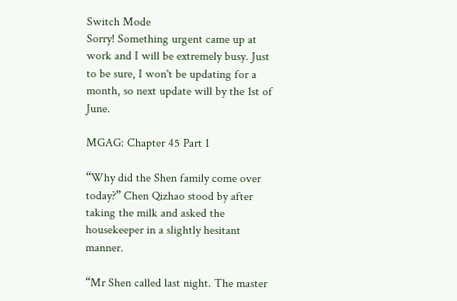Switch Mode
Sorry! Something urgent came up at work and I will be extremely busy. Just to be sure, I won't be updating for a month, so next update will by the 1st of June.

MGAG: Chapter 45 Part 1

“Why did the Shen family come over today?” Chen Qizhao stood by after taking the milk and asked the housekeeper in a slightly hesitant manner.

“Mr Shen called last night. The master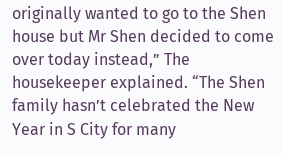originally wanted to go to the Shen house but Mr Shen decided to come over today instead,” The housekeeper explained. “The Shen family hasn’t celebrated the New Year in S City for many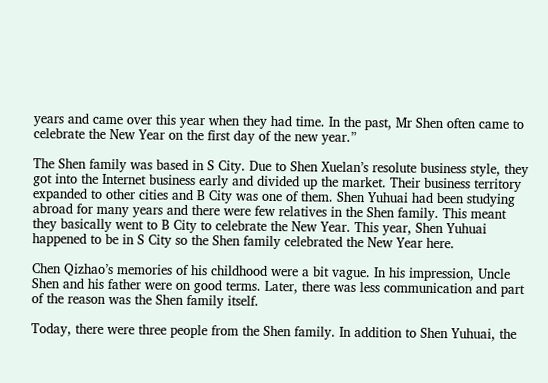years and came over this year when they had time. In the past, Mr Shen often came to celebrate the New Year on the first day of the new year.”

The Shen family was based in S City. Due to Shen Xuelan’s resolute business style, they got into the Internet business early and divided up the market. Their business territory expanded to other cities and B City was one of them. Shen Yuhuai had been studying abroad for many years and there were few relatives in the Shen family. This meant they basically went to B City to celebrate the New Year. This year, Shen Yuhuai happened to be in S City so the Shen family celebrated the New Year here.

Chen Qizhao’s memories of his childhood were a bit vague. In his impression, Uncle Shen and his father were on good terms. Later, there was less communication and part of the reason was the Shen family itself.

Today, there were three people from the Shen family. In addition to Shen Yuhuai, the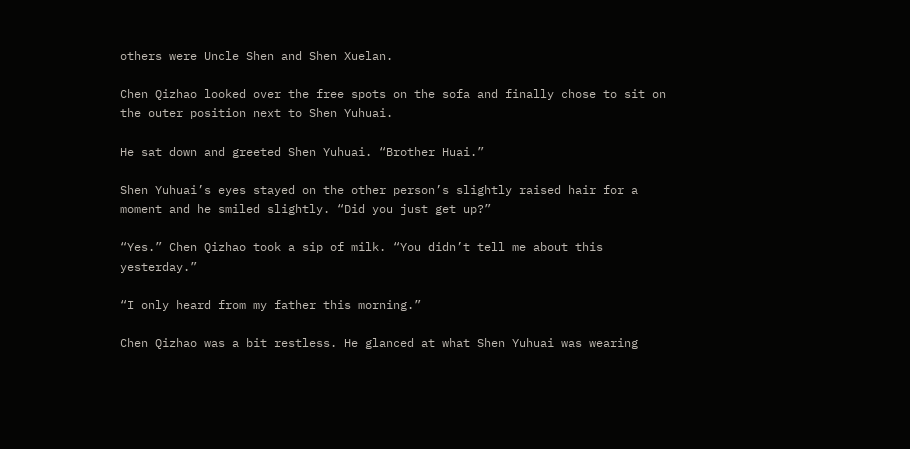others were Uncle Shen and Shen Xuelan.

Chen Qizhao looked over the free spots on the sofa and finally chose to sit on the outer position next to Shen Yuhuai.

He sat down and greeted Shen Yuhuai. “Brother Huai.”

Shen Yuhuai’s eyes stayed on the other person’s slightly raised hair for a moment and he smiled slightly. “Did you just get up?”

“Yes.” Chen Qizhao took a sip of milk. “You didn’t tell me about this yesterday.”

“I only heard from my father this morning.”

Chen Qizhao was a bit restless. He glanced at what Shen Yuhuai was wearing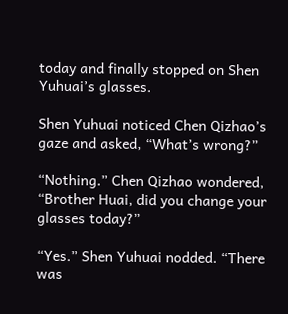today and finally stopped on Shen Yuhuai’s glasses.

Shen Yuhuai noticed Chen Qizhao’s gaze and asked, “What’s wrong?”

“Nothing.” Chen Qizhao wondered, “Brother Huai, did you change your glasses today?”

“Yes.” Shen Yuhuai nodded. “There was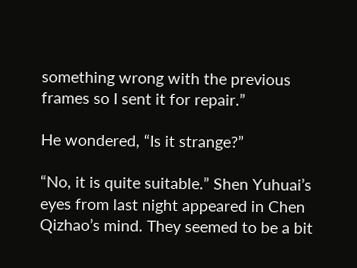something wrong with the previous frames so I sent it for repair.”

He wondered, “Is it strange?”

“No, it is quite suitable.” Shen Yuhuai’s eyes from last night appeared in Chen Qizhao’s mind. They seemed to be a bit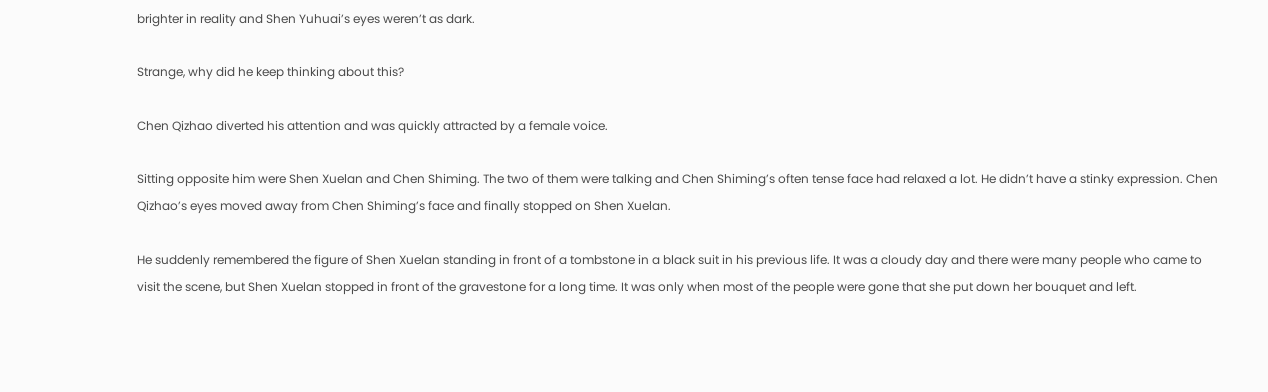brighter in reality and Shen Yuhuai’s eyes weren’t as dark.

Strange, why did he keep thinking about this?

Chen Qizhao diverted his attention and was quickly attracted by a female voice.

Sitting opposite him were Shen Xuelan and Chen Shiming. The two of them were talking and Chen Shiming’s often tense face had relaxed a lot. He didn’t have a stinky expression. Chen Qizhao’s eyes moved away from Chen Shiming’s face and finally stopped on Shen Xuelan.

He suddenly remembered the figure of Shen Xuelan standing in front of a tombstone in a black suit in his previous life. It was a cloudy day and there were many people who came to visit the scene, but Shen Xuelan stopped in front of the gravestone for a long time. It was only when most of the people were gone that she put down her bouquet and left.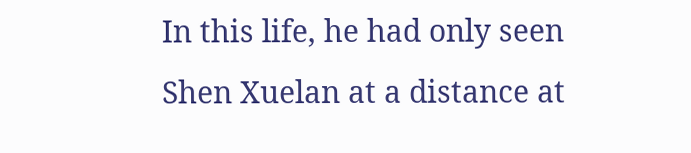In this life, he had only seen Shen Xuelan at a distance at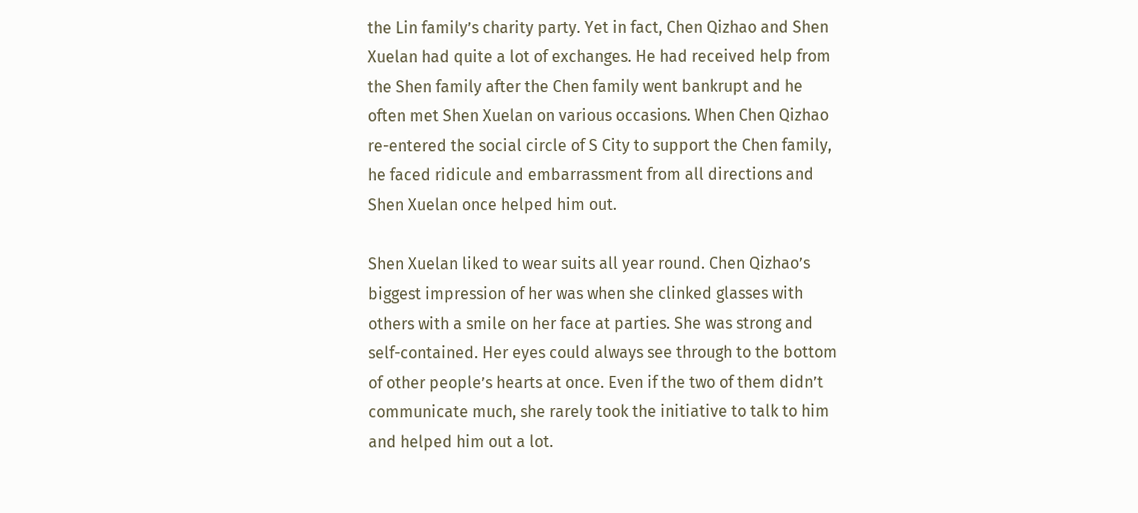the Lin family’s charity party. Yet in fact, Chen Qizhao and Shen Xuelan had quite a lot of exchanges. He had received help from the Shen family after the Chen family went bankrupt and he often met Shen Xuelan on various occasions. When Chen Qizhao re-entered the social circle of S City to support the Chen family, he faced ridicule and embarrassment from all directions and Shen Xuelan once helped him out.

Shen Xuelan liked to wear suits all year round. Chen Qizhao’s biggest impression of her was when she clinked glasses with others with a smile on her face at parties. She was strong and self-contained. Her eyes could always see through to the bottom of other people’s hearts at once. Even if the two of them didn’t communicate much, she rarely took the initiative to talk to him and helped him out a lot.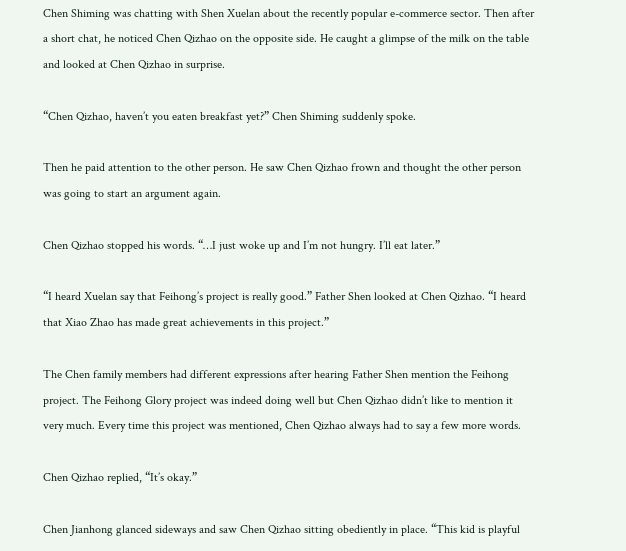Chen Shiming was chatting with Shen Xuelan about the recently popular e-commerce sector. Then after a short chat, he noticed Chen Qizhao on the opposite side. He caught a glimpse of the milk on the table and looked at Chen Qizhao in surprise.

“Chen Qizhao, haven’t you eaten breakfast yet?” Chen Shiming suddenly spoke.

Then he paid attention to the other person. He saw Chen Qizhao frown and thought the other person was going to start an argument again.

Chen Qizhao stopped his words. “…I just woke up and I’m not hungry. I’ll eat later.”

“I heard Xuelan say that Feihong’s project is really good.” Father Shen looked at Chen Qizhao. “I heard that Xiao Zhao has made great achievements in this project.”

The Chen family members had different expressions after hearing Father Shen mention the Feihong project. The Feihong Glory project was indeed doing well but Chen Qizhao didn’t like to mention it very much. Every time this project was mentioned, Chen Qizhao always had to say a few more words.

Chen Qizhao replied, “It’s okay.”

Chen Jianhong glanced sideways and saw Chen Qizhao sitting obediently in place. “This kid is playful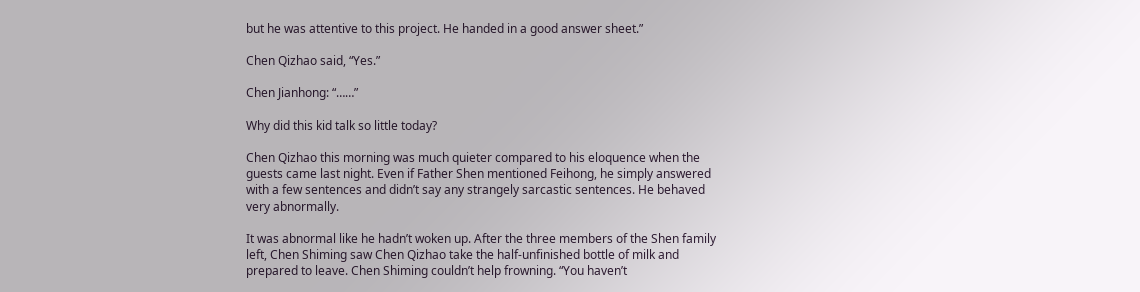but he was attentive to this project. He handed in a good answer sheet.”

Chen Qizhao said, “Yes.”

Chen Jianhong: “……”

Why did this kid talk so little today?

Chen Qizhao this morning was much quieter compared to his eloquence when the guests came last night. Even if Father Shen mentioned Feihong, he simply answered with a few sentences and didn’t say any strangely sarcastic sentences. He behaved very abnormally.

It was abnormal like he hadn’t woken up. After the three members of the Shen family left, Chen Shiming saw Chen Qizhao take the half-unfinished bottle of milk and prepared to leave. Chen Shiming couldn’t help frowning. “You haven’t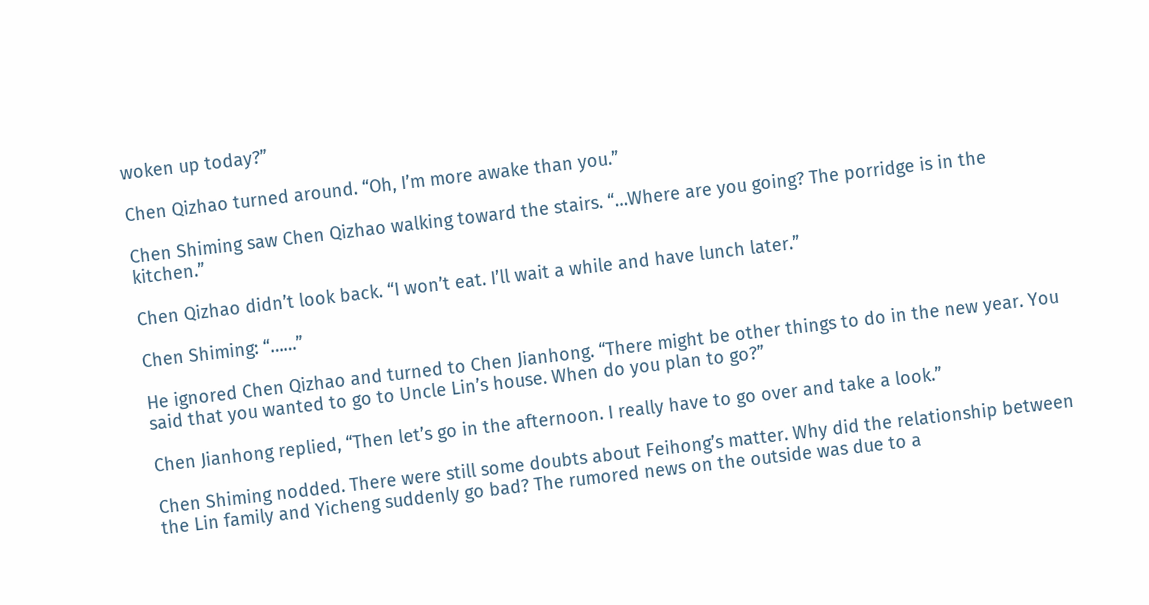woken up today?”

Chen Qizhao turned around. “Oh, I’m more awake than you.”

Chen Shiming saw Chen Qizhao walking toward the stairs. “…Where are you going? The porridge is in the kitchen.”

Chen Qizhao didn’t look back. “I won’t eat. I’ll wait a while and have lunch later.”

Chen Shiming: “……”

He ignored Chen Qizhao and turned to Chen Jianhong. “There might be other things to do in the new year. You said that you wanted to go to Uncle Lin’s house. When do you plan to go?”

Chen Jianhong replied, “Then let’s go in the afternoon. I really have to go over and take a look.”

Chen Shiming nodded. There were still some doubts about Feihong’s matter. Why did the relationship between the Lin family and Yicheng suddenly go bad? The rumored news on the outside was due to a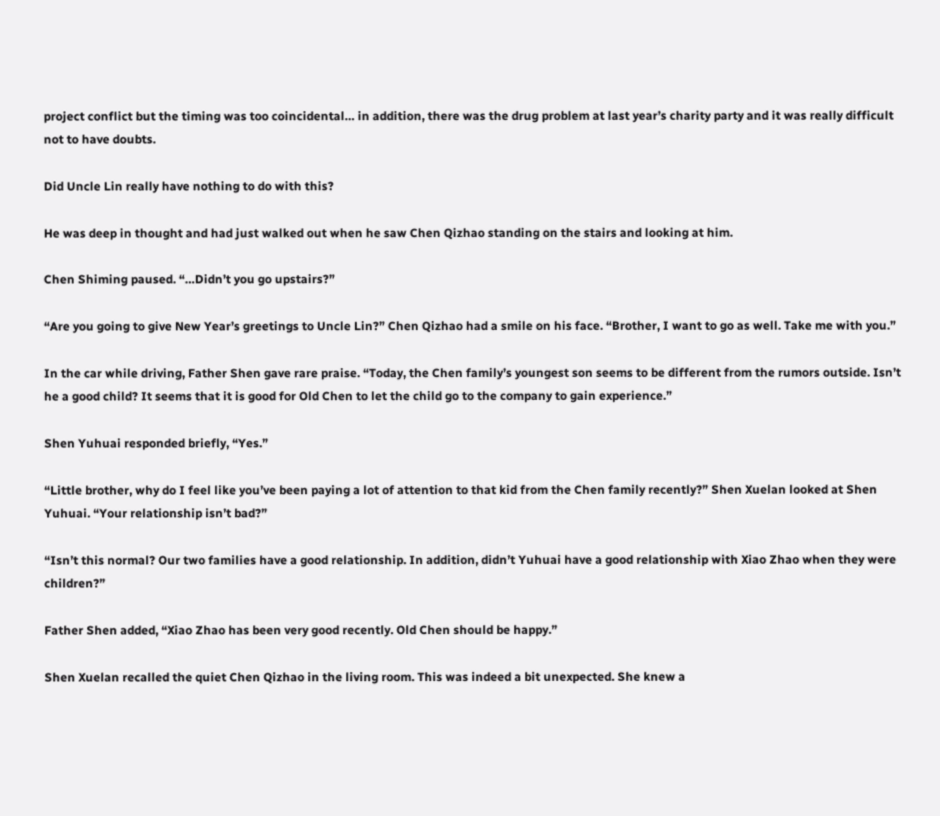project conflict but the timing was too coincidental… in addition, there was the drug problem at last year’s charity party and it was really difficult not to have doubts.

Did Uncle Lin really have nothing to do with this?

He was deep in thought and had just walked out when he saw Chen Qizhao standing on the stairs and looking at him.

Chen Shiming paused. “…Didn’t you go upstairs?”

“Are you going to give New Year’s greetings to Uncle Lin?” Chen Qizhao had a smile on his face. “Brother, I want to go as well. Take me with you.”

In the car while driving, Father Shen gave rare praise. “Today, the Chen family’s youngest son seems to be different from the rumors outside. Isn’t he a good child? It seems that it is good for Old Chen to let the child go to the company to gain experience.”

Shen Yuhuai responded briefly, “Yes.”

“Little brother, why do I feel like you’ve been paying a lot of attention to that kid from the Chen family recently?” Shen Xuelan looked at Shen Yuhuai. “Your relationship isn’t bad?”

“Isn’t this normal? Our two families have a good relationship. In addition, didn’t Yuhuai have a good relationship with Xiao Zhao when they were children?”

Father Shen added, “Xiao Zhao has been very good recently. Old Chen should be happy.”

Shen Xuelan recalled the quiet Chen Qizhao in the living room. This was indeed a bit unexpected. She knew a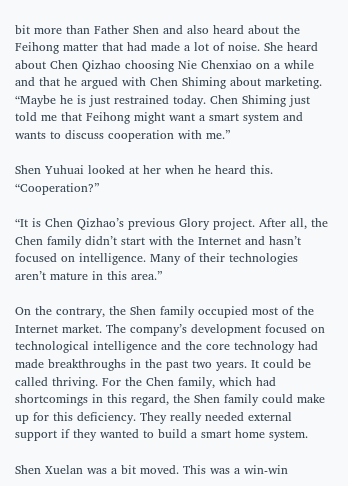bit more than Father Shen and also heard about the Feihong matter that had made a lot of noise. She heard about Chen Qizhao choosing Nie Chenxiao on a while and that he argued with Chen Shiming about marketing. “Maybe he is just restrained today. Chen Shiming just told me that Feihong might want a smart system and wants to discuss cooperation with me.”

Shen Yuhuai looked at her when he heard this. “Cooperation?”

“It is Chen Qizhao’s previous Glory project. After all, the Chen family didn’t start with the Internet and hasn’t focused on intelligence. Many of their technologies aren’t mature in this area.”

On the contrary, the Shen family occupied most of the Internet market. The company’s development focused on technological intelligence and the core technology had made breakthroughs in the past two years. It could be called thriving. For the Chen family, which had shortcomings in this regard, the Shen family could make up for this deficiency. They really needed external support if they wanted to build a smart home system.

Shen Xuelan was a bit moved. This was a win-win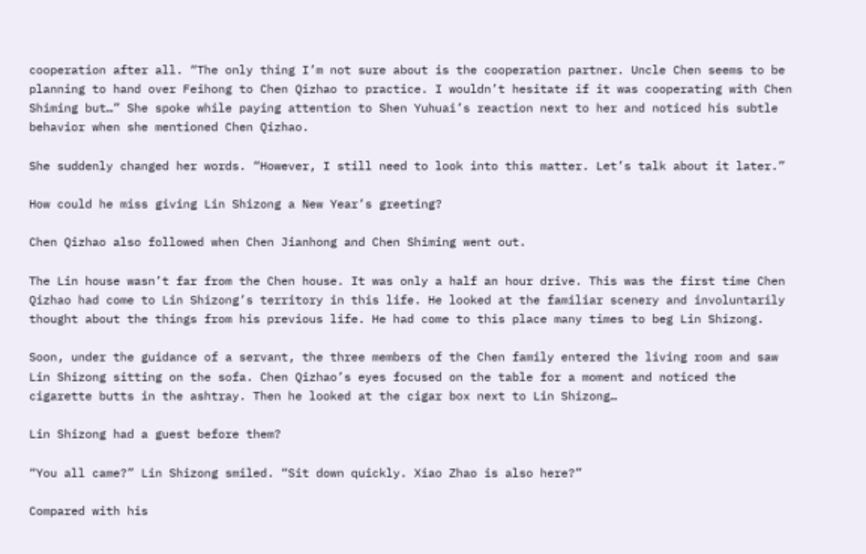cooperation after all. “The only thing I’m not sure about is the cooperation partner. Uncle Chen seems to be planning to hand over Feihong to Chen Qizhao to practice. I wouldn’t hesitate if it was cooperating with Chen Shiming but…” She spoke while paying attention to Shen Yuhuai’s reaction next to her and noticed his subtle behavior when she mentioned Chen Qizhao.

She suddenly changed her words. “However, I still need to look into this matter. Let’s talk about it later.”

How could he miss giving Lin Shizong a New Year’s greeting?

Chen Qizhao also followed when Chen Jianhong and Chen Shiming went out.

The Lin house wasn’t far from the Chen house. It was only a half an hour drive. This was the first time Chen Qizhao had come to Lin Shizong’s territory in this life. He looked at the familiar scenery and involuntarily thought about the things from his previous life. He had come to this place many times to beg Lin Shizong.

Soon, under the guidance of a servant, the three members of the Chen family entered the living room and saw Lin Shizong sitting on the sofa. Chen Qizhao’s eyes focused on the table for a moment and noticed the cigarette butts in the ashtray. Then he looked at the cigar box next to Lin Shizong…

Lin Shizong had a guest before them?

“You all came?” Lin Shizong smiled. “Sit down quickly. Xiao Zhao is also here?”

Compared with his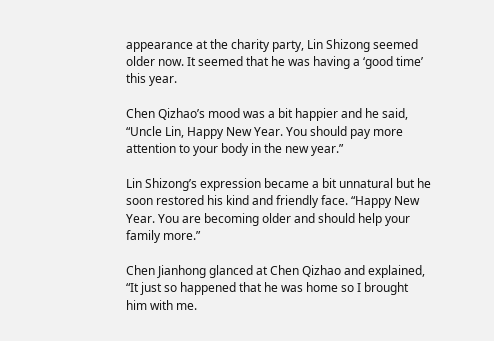appearance at the charity party, Lin Shizong seemed older now. It seemed that he was having a ‘good time’ this year.

Chen Qizhao’s mood was a bit happier and he said, “Uncle Lin, Happy New Year. You should pay more attention to your body in the new year.”

Lin Shizong’s expression became a bit unnatural but he soon restored his kind and friendly face. “Happy New Year. You are becoming older and should help your family more.”

Chen Jianhong glanced at Chen Qizhao and explained, “It just so happened that he was home so I brought him with me.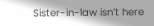Sister-in-law isn’t here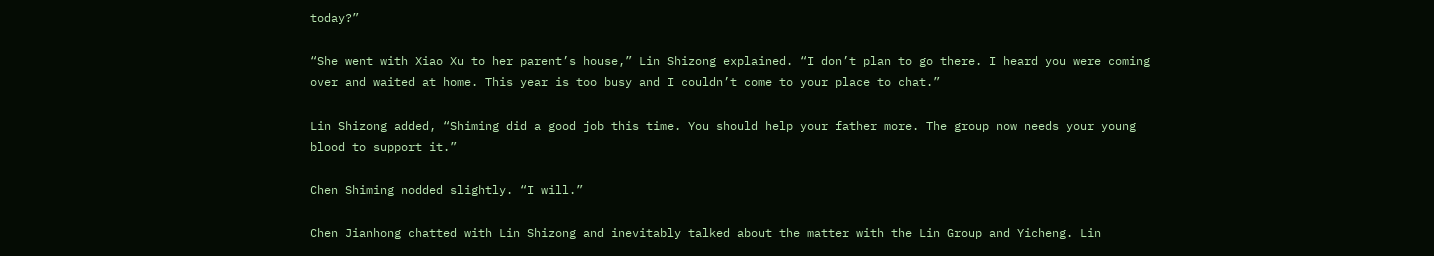today?”

“She went with Xiao Xu to her parent’s house,” Lin Shizong explained. “I don’t plan to go there. I heard you were coming over and waited at home. This year is too busy and I couldn’t come to your place to chat.”

Lin Shizong added, “Shiming did a good job this time. You should help your father more. The group now needs your young blood to support it.”

Chen Shiming nodded slightly. “I will.”

Chen Jianhong chatted with Lin Shizong and inevitably talked about the matter with the Lin Group and Yicheng. Lin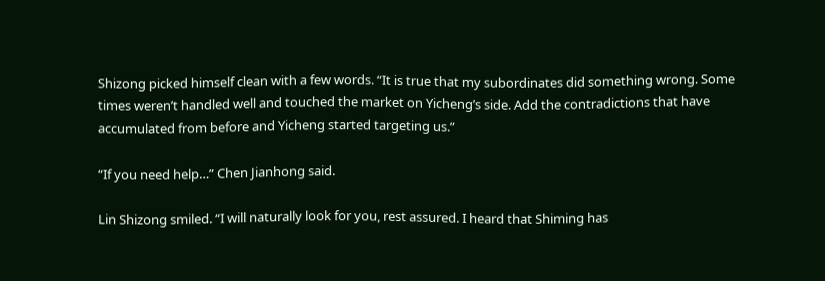Shizong picked himself clean with a few words. “It is true that my subordinates did something wrong. Some times weren’t handled well and touched the market on Yicheng’s side. Add the contradictions that have accumulated from before and Yicheng started targeting us.”

“If you need help…” Chen Jianhong said.

Lin Shizong smiled. “I will naturally look for you, rest assured. I heard that Shiming has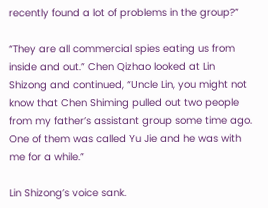recently found a lot of problems in the group?”

“They are all commercial spies eating us from inside and out.” Chen Qizhao looked at Lin Shizong and continued, “Uncle Lin, you might not know that Chen Shiming pulled out two people from my father’s assistant group some time ago. One of them was called Yu Jie and he was with me for a while.”

Lin Shizong’s voice sank.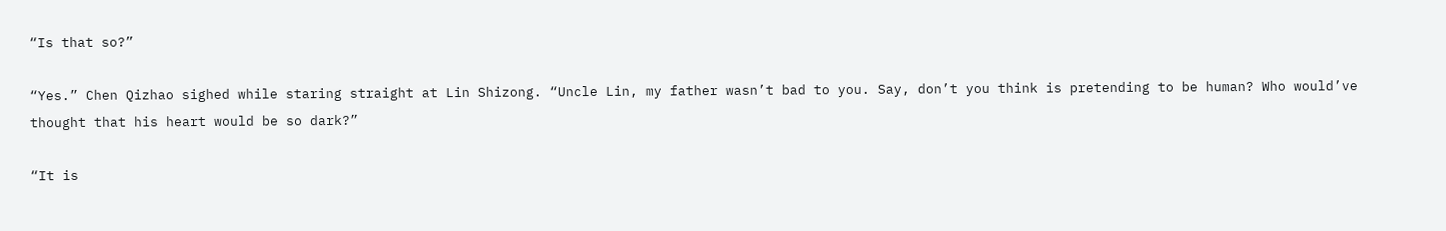“Is that so?”

“Yes.” Chen Qizhao sighed while staring straight at Lin Shizong. “Uncle Lin, my father wasn’t bad to you. Say, don’t you think is pretending to be human? Who would’ve thought that his heart would be so dark?”

“It is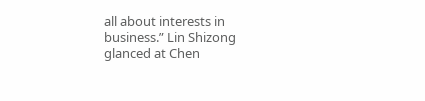all about interests in business.” Lin Shizong glanced at Chen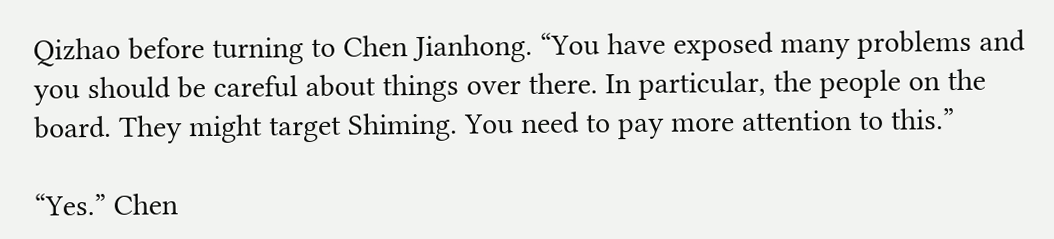Qizhao before turning to Chen Jianhong. “You have exposed many problems and you should be careful about things over there. In particular, the people on the board. They might target Shiming. You need to pay more attention to this.”

“Yes.” Chen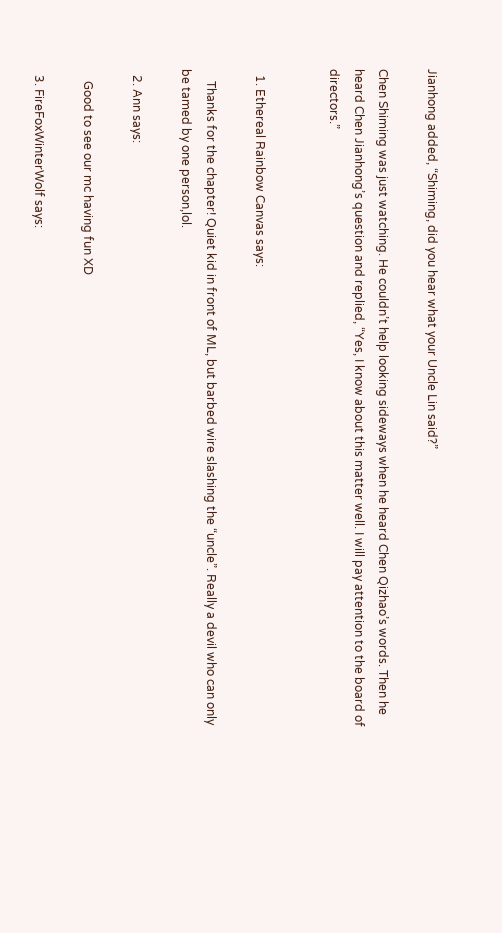Jianhong added, “Shiming, did you hear what your Uncle Lin said?”

Chen Shiming was just watching. He couldn’t help looking sideways when he heard Chen Qizhao’s words. Then he heard Chen Jianhong’s question and replied, “Yes, I know about this matter well. I will pay attention to the board of directors.”


  1. Ethereal Rainbow Canvas says:

    Thanks for the chapter! Quiet kid in front of ML, but barbed wire slashing the “uncle”. Really a devil who can only be tamed by one person,lol.

  2. Ann says:

    Good to see our mc having fun XD

  3. FireFoxWinterWolf says: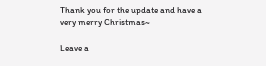Thank you for the update and have a very merry Christmas~

Leave a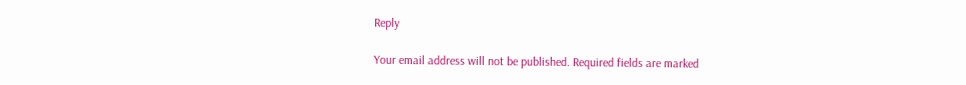Reply

Your email address will not be published. Required fields are marked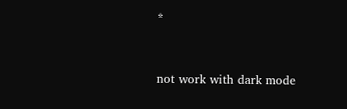*


not work with dark mode